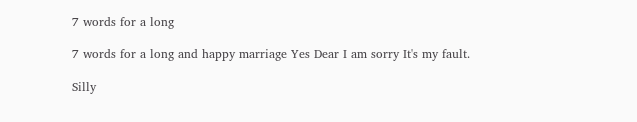7 words for a long

7 words for a long and happy marriage Yes Dear I am sorry It's my fault.

Silly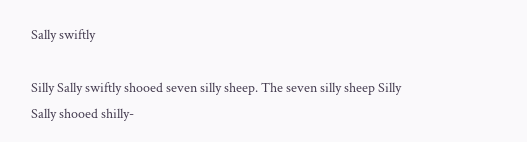Sally swiftly

Silly Sally swiftly shooed seven silly sheep. The seven silly sheep Silly Sally shooed shilly-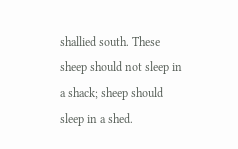shallied south. These sheep should not sleep in a shack; sheep should sleep in a shed.